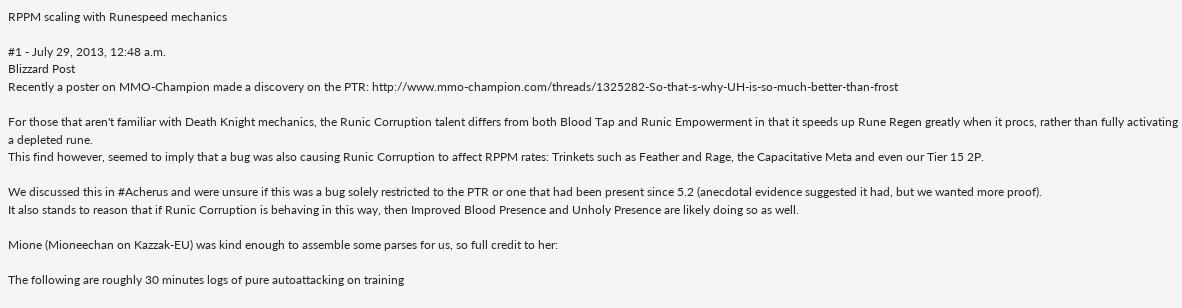RPPM scaling with Runespeed mechanics

#1 - July 29, 2013, 12:48 a.m.
Blizzard Post
Recently a poster on MMO-Champion made a discovery on the PTR: http://www.mmo-champion.com/threads/1325282-So-that-s-why-UH-is-so-much-better-than-frost

For those that aren't familiar with Death Knight mechanics, the Runic Corruption talent differs from both Blood Tap and Runic Empowerment in that it speeds up Rune Regen greatly when it procs, rather than fully activating a depleted rune.
This find however, seemed to imply that a bug was also causing Runic Corruption to affect RPPM rates: Trinkets such as Feather and Rage, the Capacitative Meta and even our Tier 15 2P.

We discussed this in #Acherus and were unsure if this was a bug solely restricted to the PTR or one that had been present since 5.2 (anecdotal evidence suggested it had, but we wanted more proof).
It also stands to reason that if Runic Corruption is behaving in this way, then Improved Blood Presence and Unholy Presence are likely doing so as well.

Mione (Mioneechan on Kazzak-EU) was kind enough to assemble some parses for us, so full credit to her:

The following are roughly 30 minutes logs of pure autoattacking on training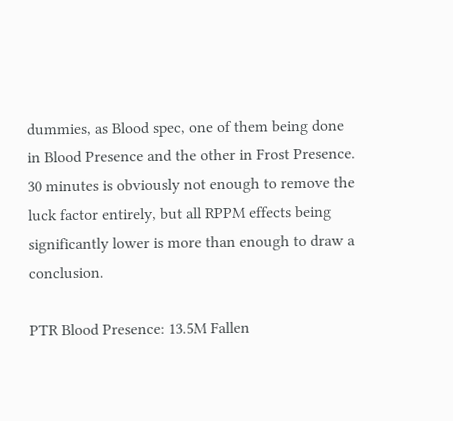dummies, as Blood spec, one of them being done in Blood Presence and the other in Frost Presence. 30 minutes is obviously not enough to remove the luck factor entirely, but all RPPM effects being significantly lower is more than enough to draw a conclusion.

PTR Blood Presence: 13.5M Fallen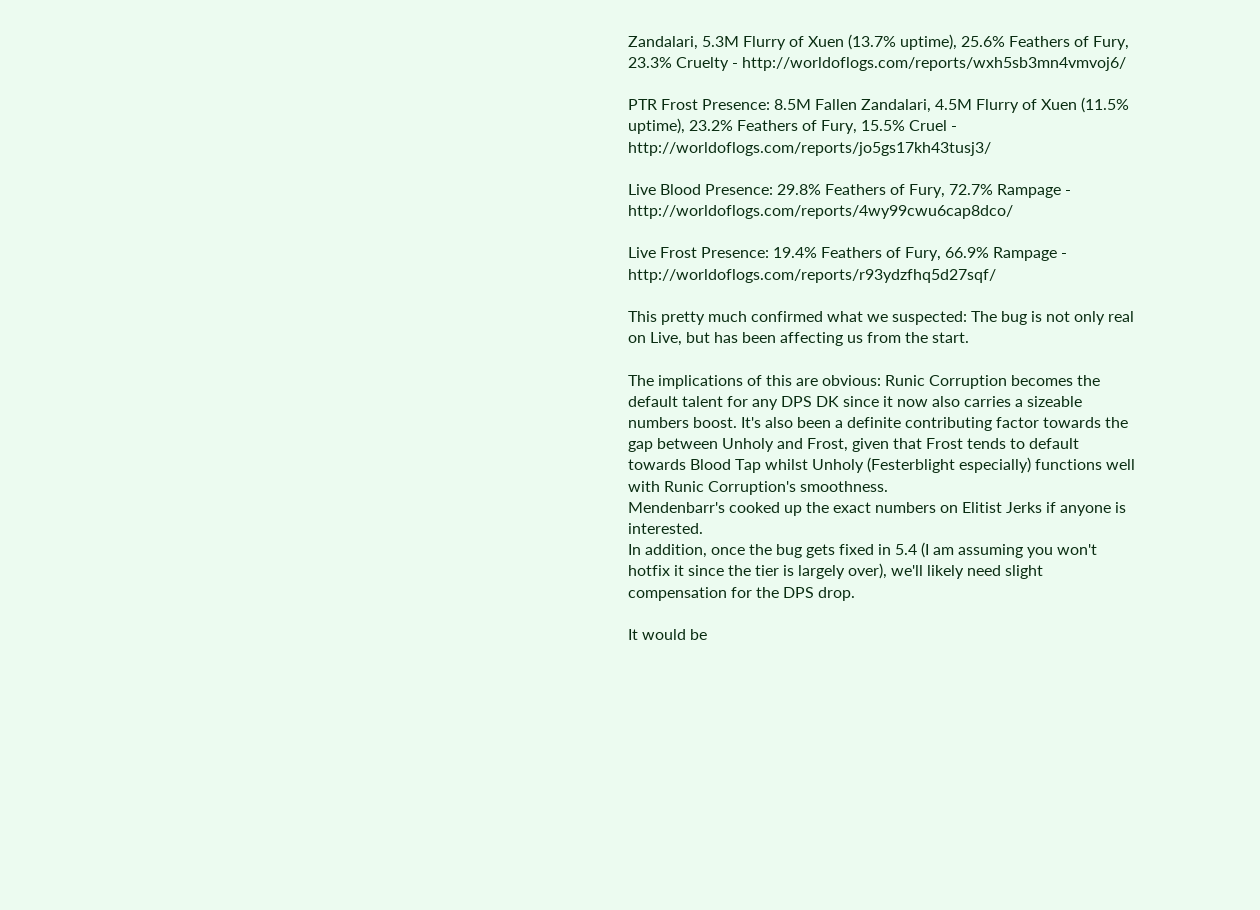Zandalari, 5.3M Flurry of Xuen (13.7% uptime), 25.6% Feathers of Fury, 23.3% Cruelty - http://worldoflogs.com/reports/wxh5sb3mn4vmvoj6/

PTR Frost Presence: 8.5M Fallen Zandalari, 4.5M Flurry of Xuen (11.5% uptime), 23.2% Feathers of Fury, 15.5% Cruel - http://worldoflogs.com/reports/jo5gs17kh43tusj3/

Live Blood Presence: 29.8% Feathers of Fury, 72.7% Rampage - http://worldoflogs.com/reports/4wy99cwu6cap8dco/

Live Frost Presence: 19.4% Feathers of Fury, 66.9% Rampage - http://worldoflogs.com/reports/r93ydzfhq5d27sqf/

This pretty much confirmed what we suspected: The bug is not only real on Live, but has been affecting us from the start.

The implications of this are obvious: Runic Corruption becomes the default talent for any DPS DK since it now also carries a sizeable numbers boost. It's also been a definite contributing factor towards the gap between Unholy and Frost, given that Frost tends to default towards Blood Tap whilst Unholy (Festerblight especially) functions well with Runic Corruption's smoothness.
Mendenbarr's cooked up the exact numbers on Elitist Jerks if anyone is interested.
In addition, once the bug gets fixed in 5.4 (I am assuming you won't hotfix it since the tier is largely over), we'll likely need slight compensation for the DPS drop.

It would be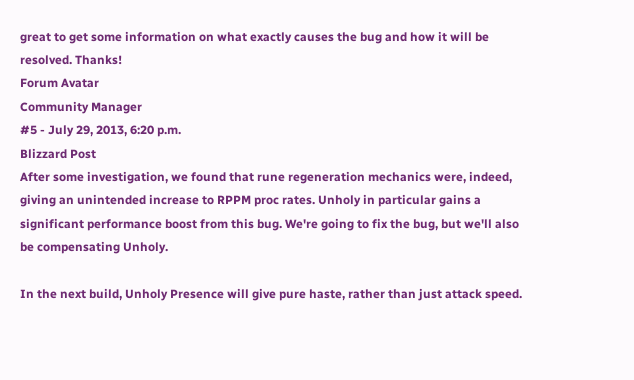great to get some information on what exactly causes the bug and how it will be resolved. Thanks!
Forum Avatar
Community Manager
#5 - July 29, 2013, 6:20 p.m.
Blizzard Post
After some investigation, we found that rune regeneration mechanics were, indeed, giving an unintended increase to RPPM proc rates. Unholy in particular gains a significant performance boost from this bug. We're going to fix the bug, but we'll also be compensating Unholy.

In the next build, Unholy Presence will give pure haste, rather than just attack speed.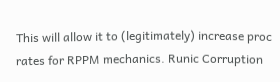This will allow it to (legitimately) increase proc rates for RPPM mechanics. Runic Corruption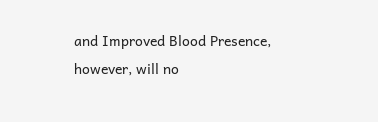and Improved Blood Presence, however, will no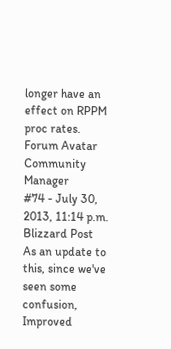longer have an effect on RPPM proc rates.
Forum Avatar
Community Manager
#74 - July 30, 2013, 11:14 p.m.
Blizzard Post
As an update to this, since we've seen some confusion, Improved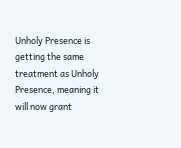Unholy Presence is getting the same treatment as Unholy Presence, meaning it will now grant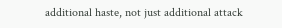additional haste, not just additional attack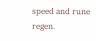speed and rune regen.